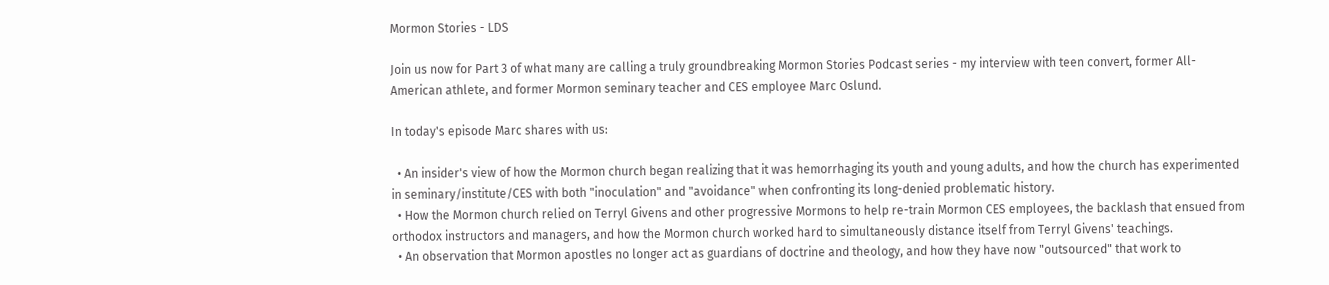Mormon Stories - LDS

Join us now for Part 3 of what many are calling a truly groundbreaking Mormon Stories Podcast series - my interview with teen convert, former All-American athlete, and former Mormon seminary teacher and CES employee Marc Oslund.

In today's episode Marc shares with us:

  • An insider's view of how the Mormon church began realizing that it was hemorrhaging its youth and young adults, and how the church has experimented in seminary/institute/CES with both "inoculation" and "avoidance" when confronting its long-denied problematic history.
  • How the Mormon church relied on Terryl Givens and other progressive Mormons to help re-train Mormon CES employees, the backlash that ensued from orthodox instructors and managers, and how the Mormon church worked hard to simultaneously distance itself from Terryl Givens' teachings.
  • An observation that Mormon apostles no longer act as guardians of doctrine and theology, and how they have now "outsourced" that work to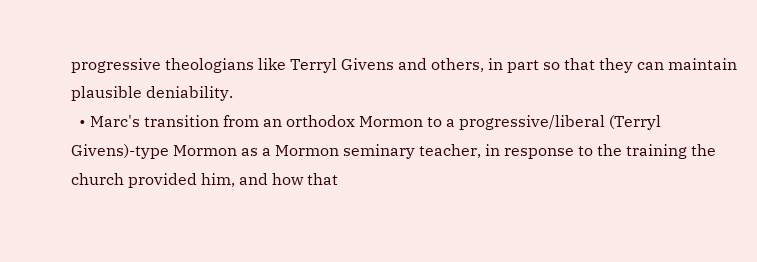progressive theologians like Terryl Givens and others, in part so that they can maintain plausible deniability.
  • Marc's transition from an orthodox Mormon to a progressive/liberal (Terryl Givens)-type Mormon as a Mormon seminary teacher, in response to the training the church provided him, and how that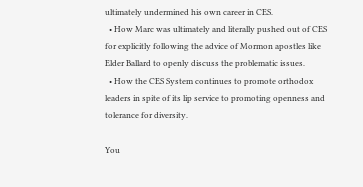ultimately undermined his own career in CES.
  • How Marc was ultimately and literally pushed out of CES for explicitly following the advice of Mormon apostles like Elder Ballard to openly discuss the problematic issues.
  • How the CES System continues to promote orthodox leaders in spite of its lip service to promoting openness and tolerance for diversity.

You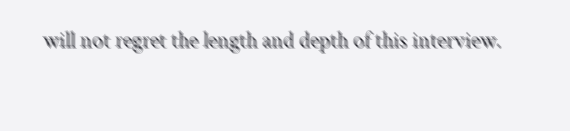will not regret the length and depth of this interview.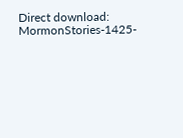Direct download: MormonStories-1425-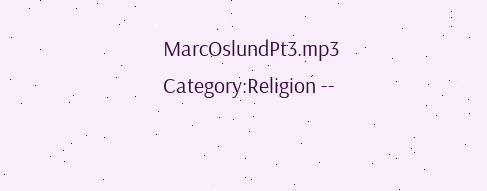MarcOslundPt3.mp3
Category:Religion --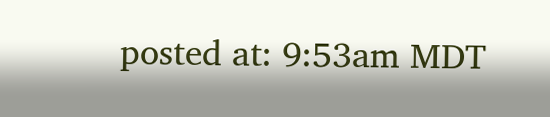posted at: 9:53am MDT